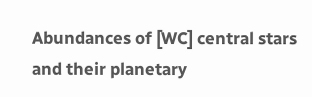Abundances of [WC] central stars and their planetary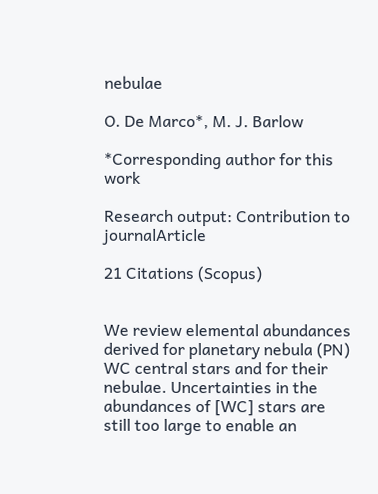nebulae

O. De Marco*, M. J. Barlow

*Corresponding author for this work

Research output: Contribution to journalArticle

21 Citations (Scopus)


We review elemental abundances derived for planetary nebula (PN) WC central stars and for their nebulae. Uncertainties in the abundances of [WC] stars are still too large to enable an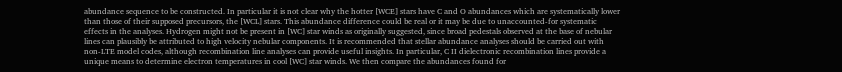abundance sequence to be constructed. In particular it is not clear why the hotter [WCE] stars have C and O abundances which are systematically lower than those of their supposed precursors, the [WCL] stars. This abundance difference could be real or it may be due to unaccounted-for systematic effects in the analyses. Hydrogen might not be present in [WC] star winds as originally suggested, since broad pedestals observed at the base of nebular lines can plausibly be attributed to high velocity nebular components. It is recommended that stellar abundance analyses should be carried out with non-LTE model codes, although recombination line analyses can provide useful insights. In particular, C II dielectronic recombination lines provide a unique means to determine electron temperatures in cool [WC] star winds. We then compare the abundances found for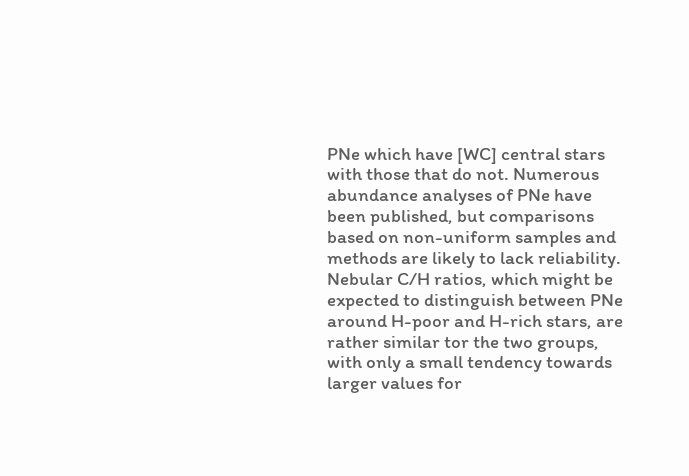PNe which have [WC] central stars with those that do not. Numerous abundance analyses of PNe have been published, but comparisons based on non-uniform samples and methods are likely to lack reliability. Nebular C/H ratios, which might be expected to distinguish between PNe around H-poor and H-rich stars, are rather similar tor the two groups, with only a small tendency towards larger values for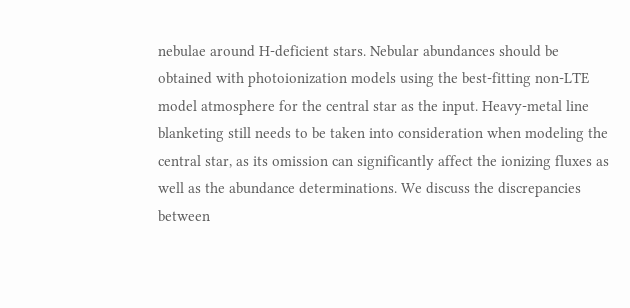nebulae around H-deficient stars. Nebular abundances should be obtained with photoionization models using the best-fitting non-LTE model atmosphere for the central star as the input. Heavy-metal line blanketing still needs to be taken into consideration when modeling the central star, as its omission can significantly affect the ionizing fluxes as well as the abundance determinations. We discuss the discrepancies between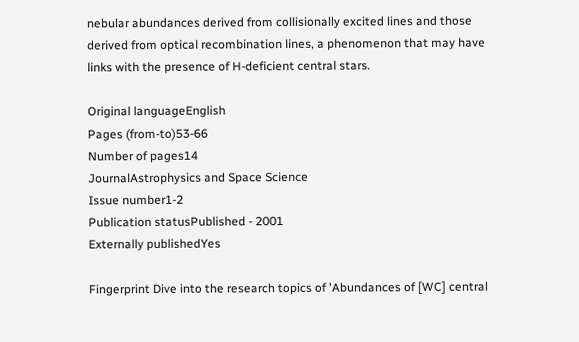nebular abundances derived from collisionally excited lines and those derived from optical recombination lines, a phenomenon that may have links with the presence of H-deficient central stars.

Original languageEnglish
Pages (from-to)53-66
Number of pages14
JournalAstrophysics and Space Science
Issue number1-2
Publication statusPublished - 2001
Externally publishedYes

Fingerprint Dive into the research topics of 'Abundances of [WC] central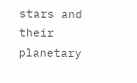stars and their planetary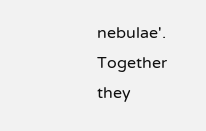nebulae'. Together they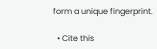form a unique fingerprint.

  • Cite this